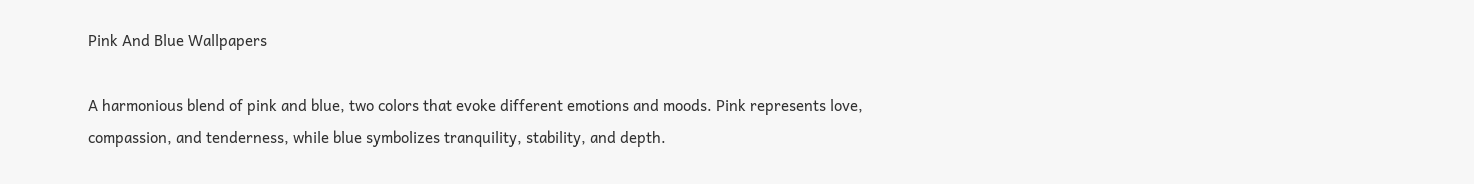Pink And Blue Wallpapers

A harmonious blend of pink and blue, two colors that evoke different emotions and moods. Pink represents love, compassion, and tenderness, while blue symbolizes tranquility, stability, and depth.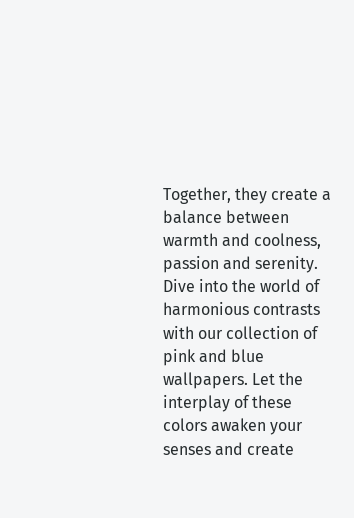Together, they create a balance between warmth and coolness, passion and serenity. Dive into the world of harmonious contrasts with our collection of pink and blue wallpapers. Let the interplay of these colors awaken your senses and create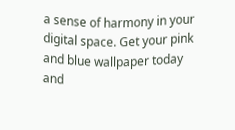a sense of harmony in your digital space. Get your pink and blue wallpaper today and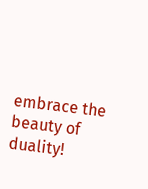embrace the beauty of duality!